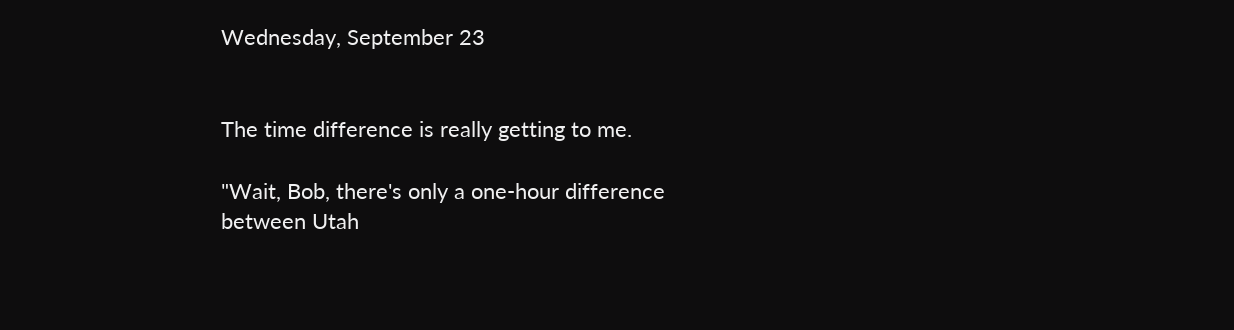Wednesday, September 23


The time difference is really getting to me.

"Wait, Bob, there's only a one-hour difference between Utah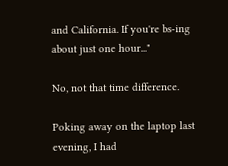and California. If you're bs-ing about just one hour..."

No, not that time difference.

Poking away on the laptop last evening, I had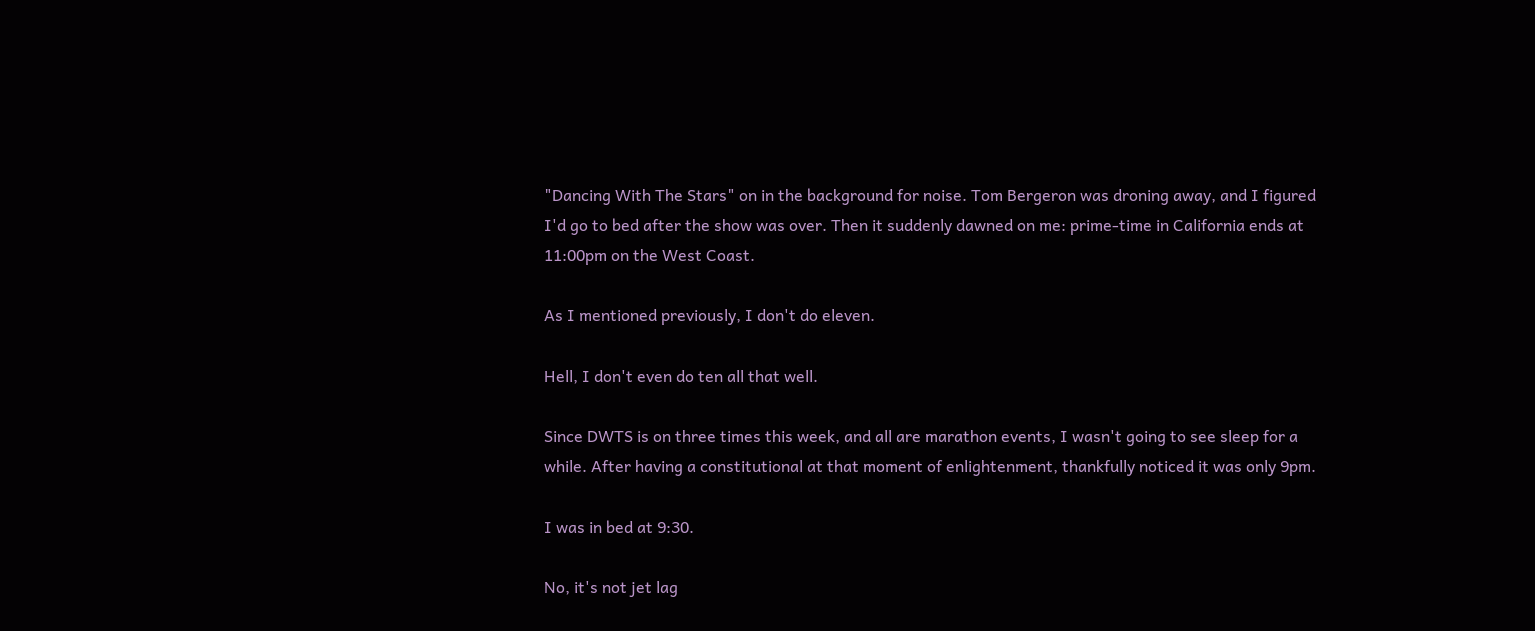"Dancing With The Stars" on in the background for noise. Tom Bergeron was droning away, and I figured I'd go to bed after the show was over. Then it suddenly dawned on me: prime-time in California ends at 11:00pm on the West Coast.

As I mentioned previously, I don't do eleven.

Hell, I don't even do ten all that well.

Since DWTS is on three times this week, and all are marathon events, I wasn't going to see sleep for a while. After having a constitutional at that moment of enlightenment, thankfully noticed it was only 9pm.

I was in bed at 9:30.

No, it's not jet lag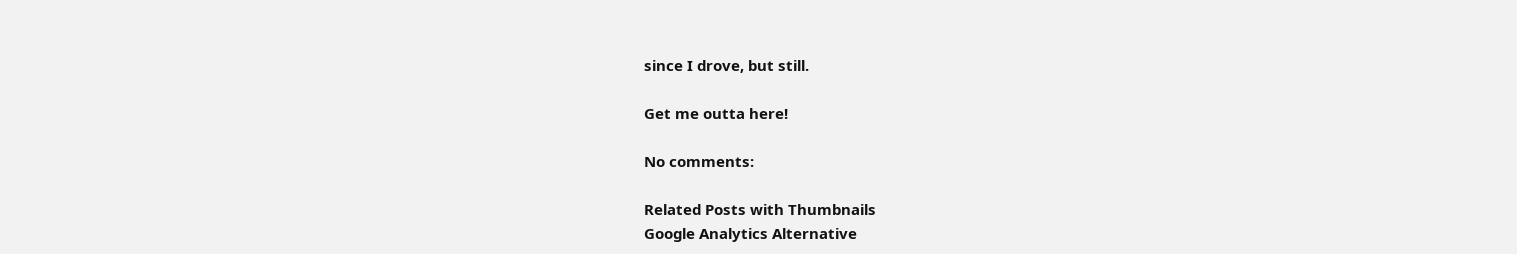since I drove, but still.

Get me outta here!

No comments:

Related Posts with Thumbnails
Google Analytics Alternative